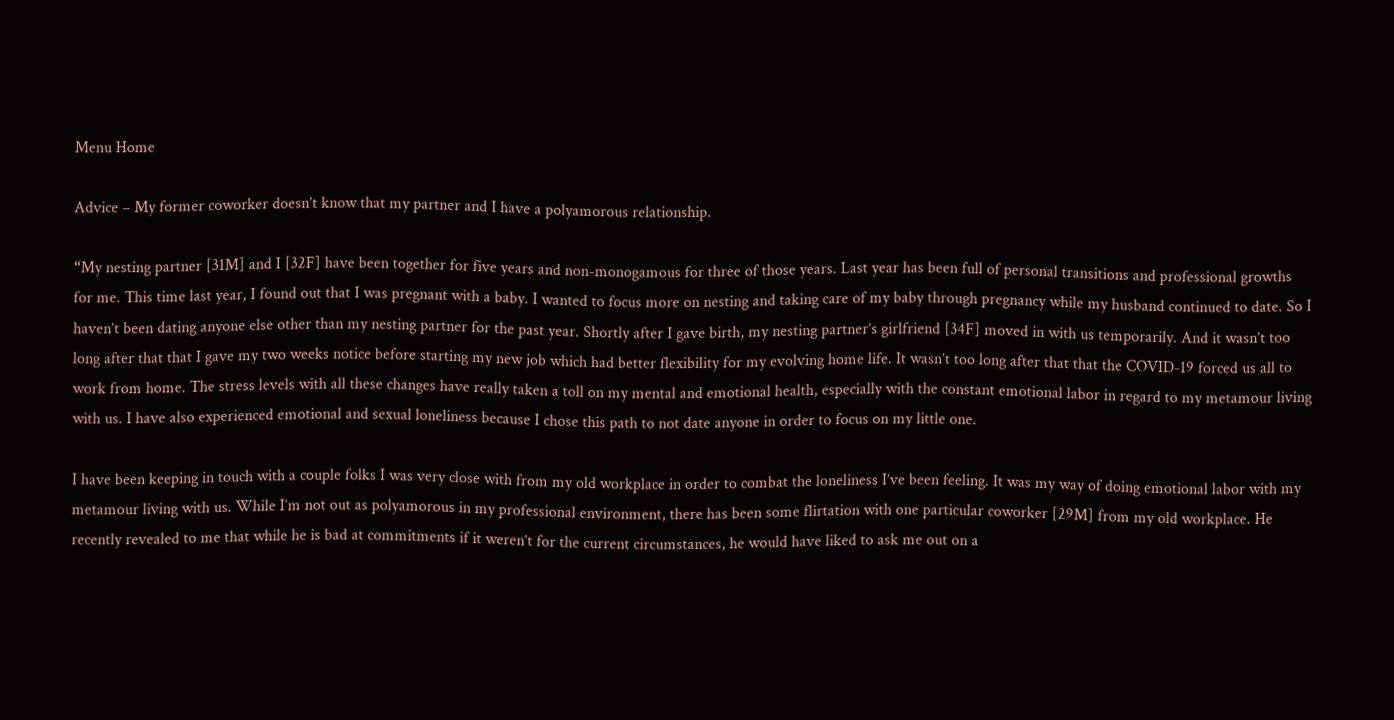Menu Home

Advice – My former coworker doesn’t know that my partner and I have a polyamorous relationship.

“My nesting partner [31M] and I [32F] have been together for five years and non-monogamous for three of those years. Last year has been full of personal transitions and professional growths for me. This time last year, I found out that I was pregnant with a baby. I wanted to focus more on nesting and taking care of my baby through pregnancy while my husband continued to date. So I haven’t been dating anyone else other than my nesting partner for the past year. Shortly after I gave birth, my nesting partner’s girlfriend [34F] moved in with us temporarily. And it wasn’t too long after that that I gave my two weeks notice before starting my new job which had better flexibility for my evolving home life. It wasn’t too long after that that the COVID-19 forced us all to work from home. The stress levels with all these changes have really taken a toll on my mental and emotional health, especially with the constant emotional labor in regard to my metamour living with us. I have also experienced emotional and sexual loneliness because I chose this path to not date anyone in order to focus on my little one.

I have been keeping in touch with a couple folks I was very close with from my old workplace in order to combat the loneliness I’ve been feeling. It was my way of doing emotional labor with my metamour living with us. While I’m not out as polyamorous in my professional environment, there has been some flirtation with one particular coworker [29M] from my old workplace. He recently revealed to me that while he is bad at commitments if it weren’t for the current circumstances, he would have liked to ask me out on a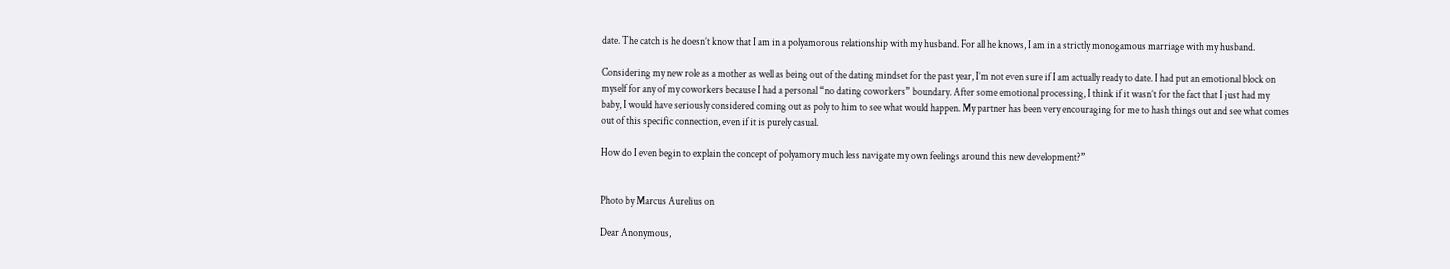date. The catch is he doesn’t know that I am in a polyamorous relationship with my husband. For all he knows, I am in a strictly monogamous marriage with my husband.

Considering my new role as a mother as well as being out of the dating mindset for the past year, I’m not even sure if I am actually ready to date. I had put an emotional block on myself for any of my coworkers because I had a personal “no dating coworkers” boundary. After some emotional processing, I think if it wasn’t for the fact that I just had my baby, I would have seriously considered coming out as poly to him to see what would happen. My partner has been very encouraging for me to hash things out and see what comes out of this specific connection, even if it is purely casual.

How do I even begin to explain the concept of polyamory much less navigate my own feelings around this new development?”


Photo by Marcus Aurelius on

Dear Anonymous,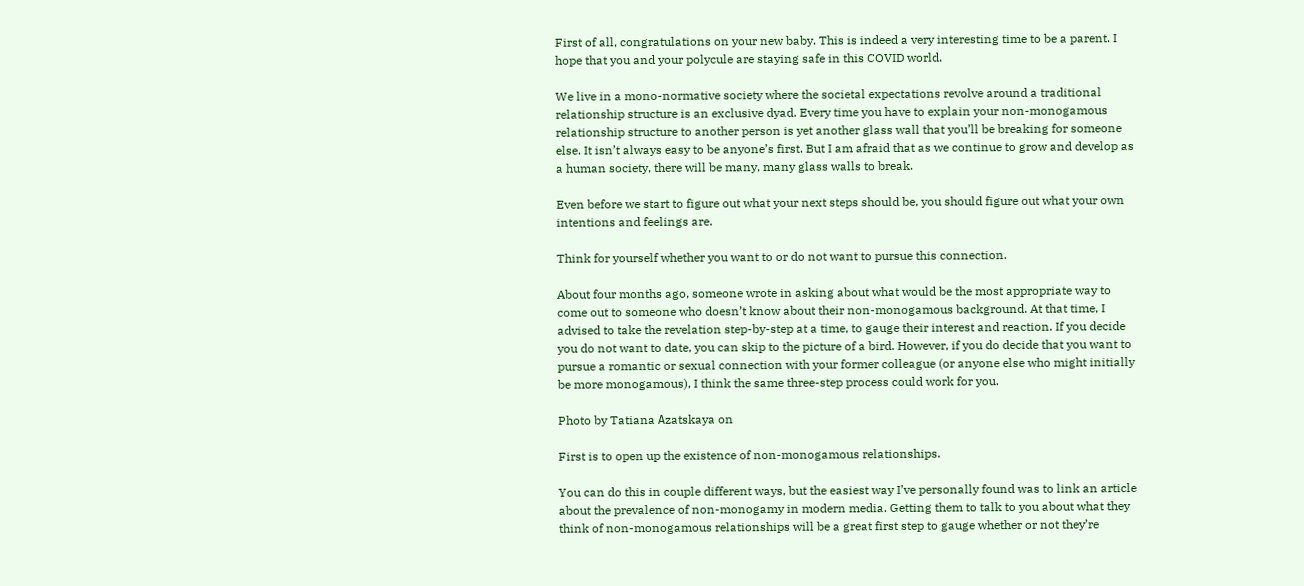First of all, congratulations on your new baby. This is indeed a very interesting time to be a parent. I hope that you and your polycule are staying safe in this COVID world.

We live in a mono-normative society where the societal expectations revolve around a traditional relationship structure is an exclusive dyad. Every time you have to explain your non-monogamous relationship structure to another person is yet another glass wall that you’ll be breaking for someone else. It isn’t always easy to be anyone’s first. But I am afraid that as we continue to grow and develop as a human society, there will be many, many glass walls to break.

Even before we start to figure out what your next steps should be, you should figure out what your own intentions and feelings are.

Think for yourself whether you want to or do not want to pursue this connection.

About four months ago, someone wrote in asking about what would be the most appropriate way to come out to someone who doesn’t know about their non-monogamous background. At that time, I advised to take the revelation step-by-step at a time, to gauge their interest and reaction. If you decide you do not want to date, you can skip to the picture of a bird. However, if you do decide that you want to pursue a romantic or sexual connection with your former colleague (or anyone else who might initially be more monogamous), I think the same three-step process could work for you.

Photo by Tatiana Аzatskaya on

First is to open up the existence of non-monogamous relationships.

You can do this in couple different ways, but the easiest way I’ve personally found was to link an article about the prevalence of non-monogamy in modern media. Getting them to talk to you about what they think of non-monogamous relationships will be a great first step to gauge whether or not they’re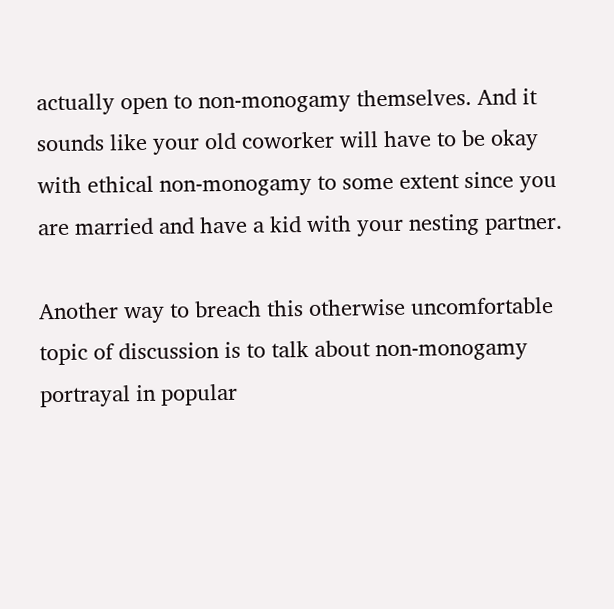actually open to non-monogamy themselves. And it sounds like your old coworker will have to be okay with ethical non-monogamy to some extent since you are married and have a kid with your nesting partner.

Another way to breach this otherwise uncomfortable topic of discussion is to talk about non-monogamy portrayal in popular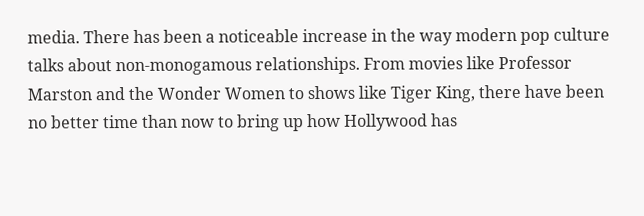media. There has been a noticeable increase in the way modern pop culture talks about non-monogamous relationships. From movies like Professor Marston and the Wonder Women to shows like Tiger King, there have been no better time than now to bring up how Hollywood has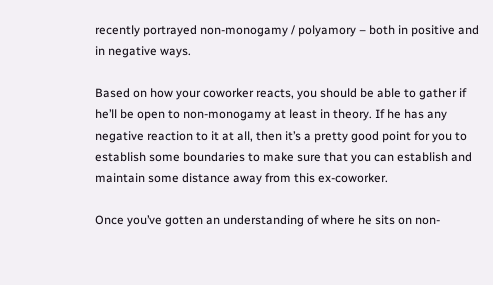recently portrayed non-monogamy / polyamory – both in positive and in negative ways.

Based on how your coworker reacts, you should be able to gather if he’ll be open to non-monogamy at least in theory. If he has any negative reaction to it at all, then it’s a pretty good point for you to establish some boundaries to make sure that you can establish and maintain some distance away from this ex-coworker.

Once you’ve gotten an understanding of where he sits on non-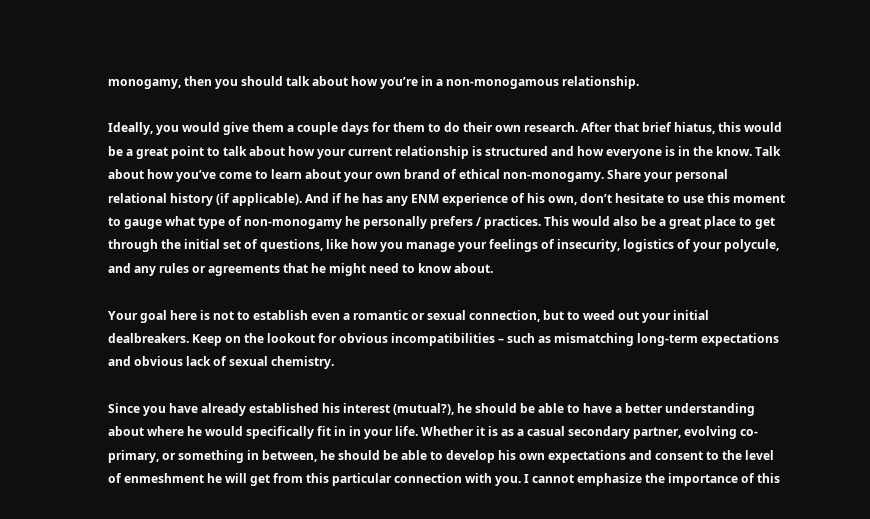monogamy, then you should talk about how you’re in a non-monogamous relationship.

Ideally, you would give them a couple days for them to do their own research. After that brief hiatus, this would be a great point to talk about how your current relationship is structured and how everyone is in the know. Talk about how you’ve come to learn about your own brand of ethical non-monogamy. Share your personal relational history (if applicable). And if he has any ENM experience of his own, don’t hesitate to use this moment to gauge what type of non-monogamy he personally prefers / practices. This would also be a great place to get through the initial set of questions, like how you manage your feelings of insecurity, logistics of your polycule, and any rules or agreements that he might need to know about.

Your goal here is not to establish even a romantic or sexual connection, but to weed out your initial dealbreakers. Keep on the lookout for obvious incompatibilities – such as mismatching long-term expectations and obvious lack of sexual chemistry.

Since you have already established his interest (mutual?), he should be able to have a better understanding about where he would specifically fit in in your life. Whether it is as a casual secondary partner, evolving co-primary, or something in between, he should be able to develop his own expectations and consent to the level of enmeshment he will get from this particular connection with you. I cannot emphasize the importance of this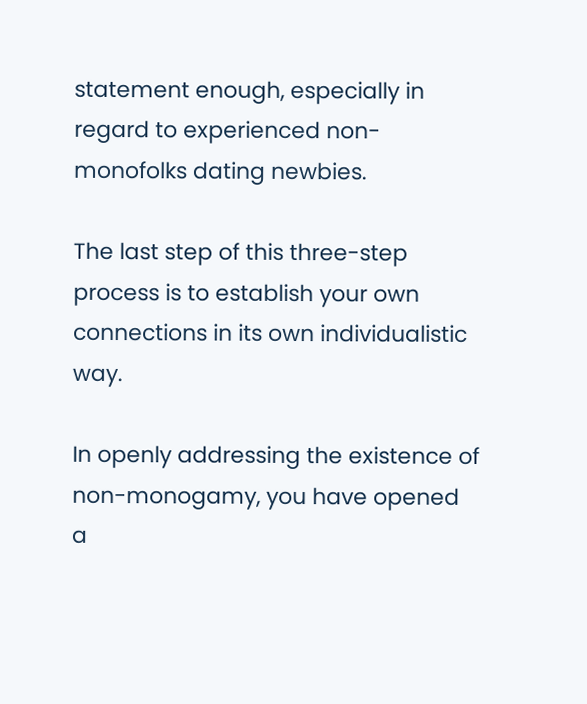statement enough, especially in regard to experienced non-monofolks dating newbies.

The last step of this three-step process is to establish your own connections in its own individualistic way.

In openly addressing the existence of non-monogamy, you have opened a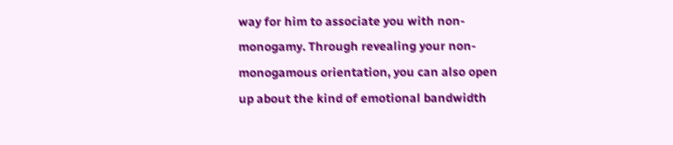way for him to associate you with non-monogamy. Through revealing your non-monogamous orientation, you can also open up about the kind of emotional bandwidth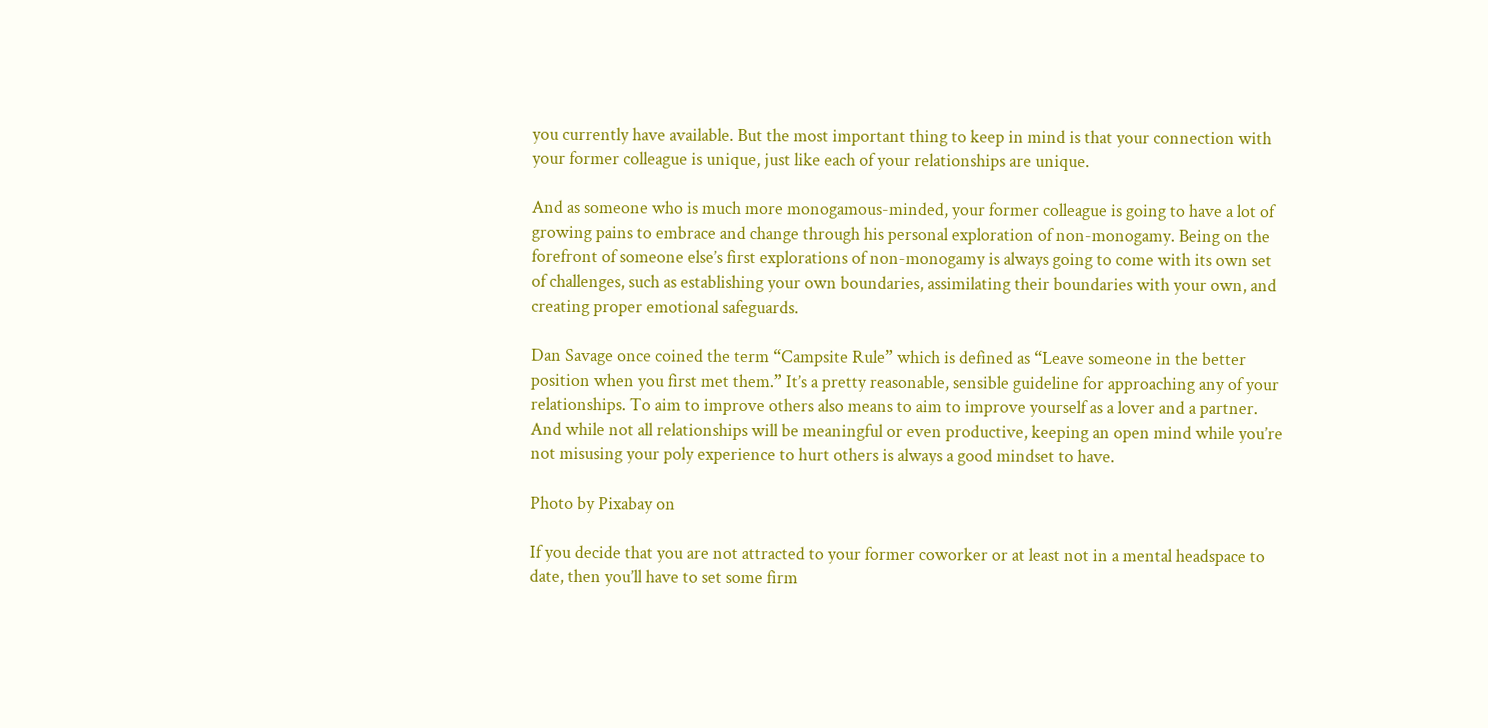you currently have available. But the most important thing to keep in mind is that your connection with your former colleague is unique, just like each of your relationships are unique.

And as someone who is much more monogamous-minded, your former colleague is going to have a lot of growing pains to embrace and change through his personal exploration of non-monogamy. Being on the forefront of someone else’s first explorations of non-monogamy is always going to come with its own set of challenges, such as establishing your own boundaries, assimilating their boundaries with your own, and creating proper emotional safeguards.

Dan Savage once coined the term “Campsite Rule” which is defined as “Leave someone in the better position when you first met them.” It’s a pretty reasonable, sensible guideline for approaching any of your relationships. To aim to improve others also means to aim to improve yourself as a lover and a partner. And while not all relationships will be meaningful or even productive, keeping an open mind while you’re not misusing your poly experience to hurt others is always a good mindset to have.

Photo by Pixabay on

If you decide that you are not attracted to your former coworker or at least not in a mental headspace to date, then you’ll have to set some firm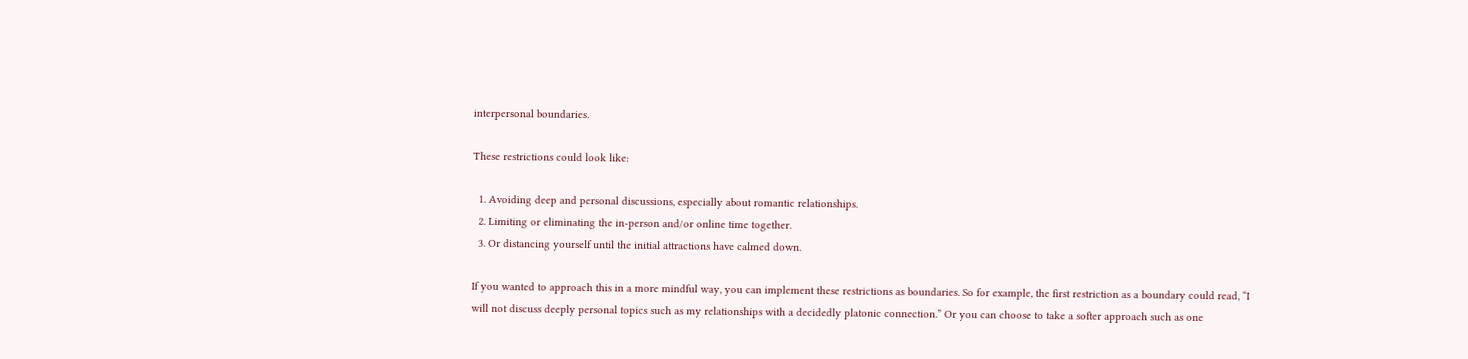interpersonal boundaries.

These restrictions could look like:

  1. Avoiding deep and personal discussions, especially about romantic relationships.
  2. Limiting or eliminating the in-person and/or online time together.
  3. Or distancing yourself until the initial attractions have calmed down.

If you wanted to approach this in a more mindful way, you can implement these restrictions as boundaries. So for example, the first restriction as a boundary could read, “I will not discuss deeply personal topics such as my relationships with a decidedly platonic connection.” Or you can choose to take a softer approach such as one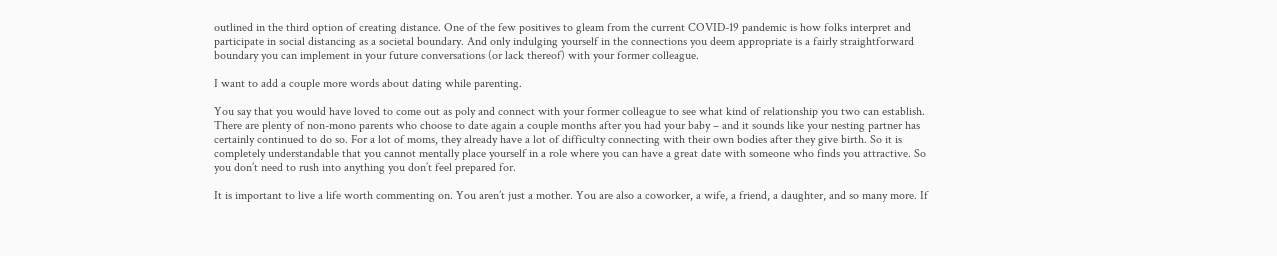outlined in the third option of creating distance. One of the few positives to gleam from the current COVID-19 pandemic is how folks interpret and participate in social distancing as a societal boundary. And only indulging yourself in the connections you deem appropriate is a fairly straightforward boundary you can implement in your future conversations (or lack thereof) with your former colleague.

I want to add a couple more words about dating while parenting.

You say that you would have loved to come out as poly and connect with your former colleague to see what kind of relationship you two can establish. There are plenty of non-mono parents who choose to date again a couple months after you had your baby – and it sounds like your nesting partner has certainly continued to do so. For a lot of moms, they already have a lot of difficulty connecting with their own bodies after they give birth. So it is completely understandable that you cannot mentally place yourself in a role where you can have a great date with someone who finds you attractive. So you don’t need to rush into anything you don’t feel prepared for.

It is important to live a life worth commenting on. You aren’t just a mother. You are also a coworker, a wife, a friend, a daughter, and so many more. If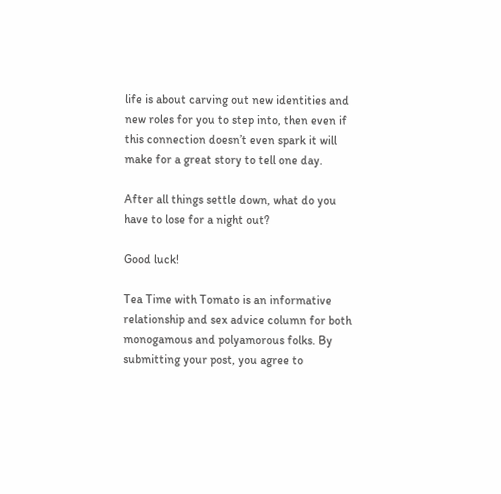life is about carving out new identities and new roles for you to step into, then even if this connection doesn’t even spark it will make for a great story to tell one day.

After all things settle down, what do you have to lose for a night out?

Good luck!

Tea Time with Tomato is an informative relationship and sex advice column for both monogamous and polyamorous folks. By submitting your post, you agree to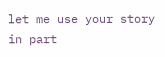let me use your story in part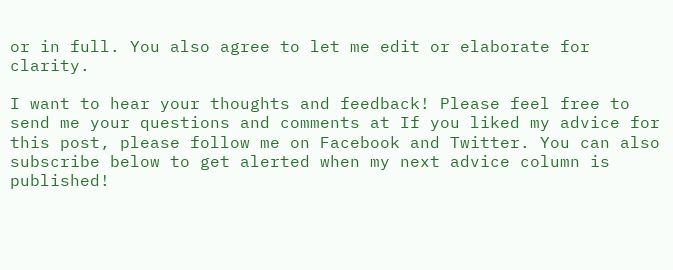or in full. You also agree to let me edit or elaborate for clarity.

I want to hear your thoughts and feedback! Please feel free to send me your questions and comments at If you liked my advice for this post, please follow me on Facebook and Twitter. You can also subscribe below to get alerted when my next advice column is published!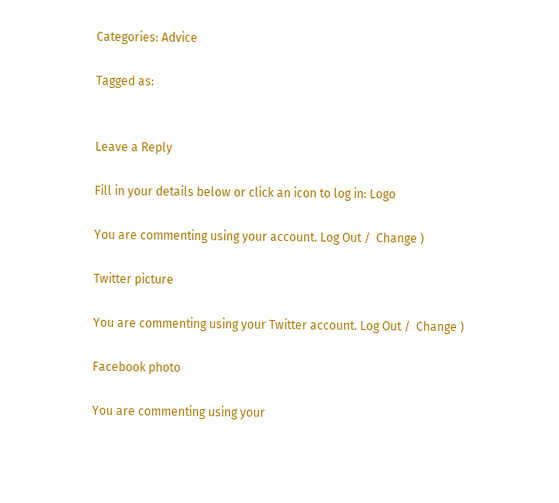Categories: Advice

Tagged as:


Leave a Reply

Fill in your details below or click an icon to log in: Logo

You are commenting using your account. Log Out /  Change )

Twitter picture

You are commenting using your Twitter account. Log Out /  Change )

Facebook photo

You are commenting using your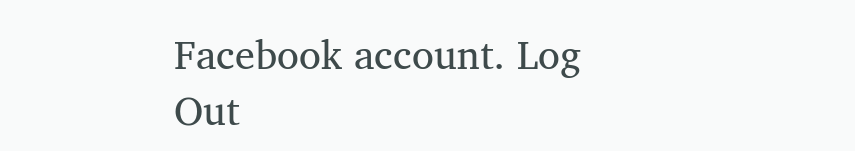Facebook account. Log Out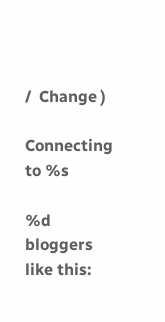/  Change )

Connecting to %s

%d bloggers like this: